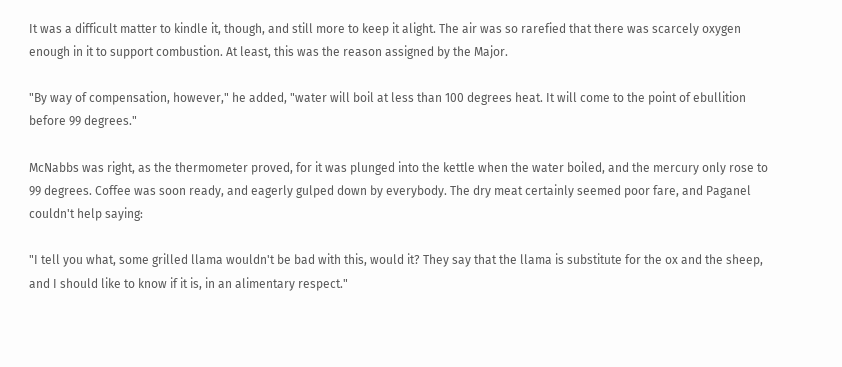It was a difficult matter to kindle it, though, and still more to keep it alight. The air was so rarefied that there was scarcely oxygen enough in it to support combustion. At least, this was the reason assigned by the Major.

"By way of compensation, however," he added, "water will boil at less than 100 degrees heat. It will come to the point of ebullition before 99 degrees."

McNabbs was right, as the thermometer proved, for it was plunged into the kettle when the water boiled, and the mercury only rose to 99 degrees. Coffee was soon ready, and eagerly gulped down by everybody. The dry meat certainly seemed poor fare, and Paganel couldn't help saying:

"I tell you what, some grilled llama wouldn't be bad with this, would it? They say that the llama is substitute for the ox and the sheep, and I should like to know if it is, in an alimentary respect."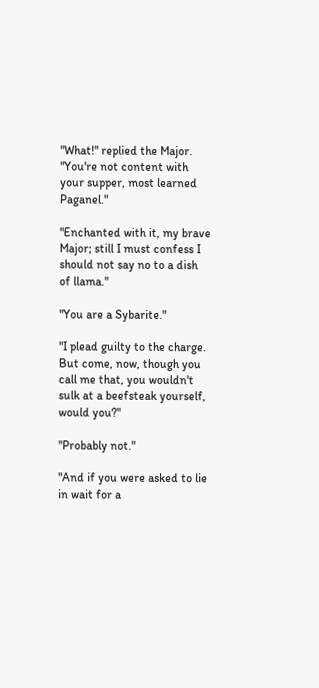"What!" replied the Major. "You're not content with your supper, most learned Paganel."

"Enchanted with it, my brave Major; still I must confess I should not say no to a dish of llama."

"You are a Sybarite."

"I plead guilty to the charge. But come, now, though you call me that, you wouldn't sulk at a beefsteak yourself, would you?"

"Probably not."

"And if you were asked to lie in wait for a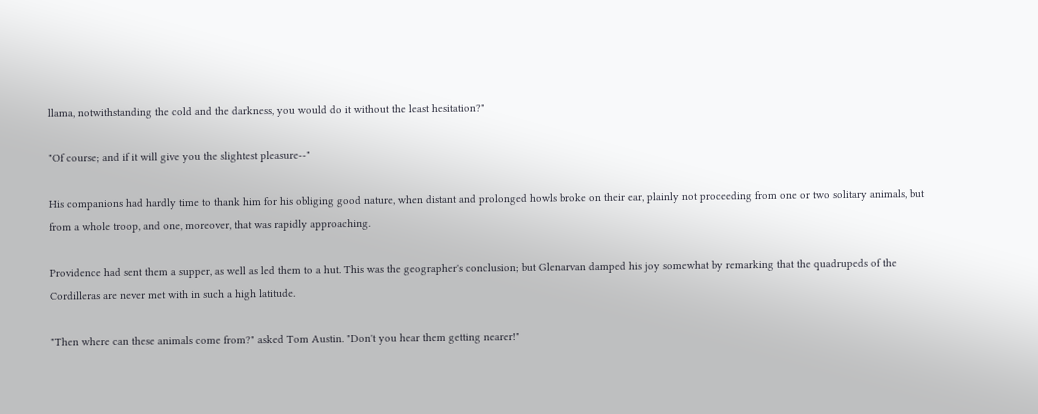llama, notwithstanding the cold and the darkness, you would do it without the least hesitation?"

"Of course; and if it will give you the slightest pleasure--"

His companions had hardly time to thank him for his obliging good nature, when distant and prolonged howls broke on their ear, plainly not proceeding from one or two solitary animals, but from a whole troop, and one, moreover, that was rapidly approaching.

Providence had sent them a supper, as well as led them to a hut. This was the geographer's conclusion; but Glenarvan damped his joy somewhat by remarking that the quadrupeds of the Cordilleras are never met with in such a high latitude.

"Then where can these animals come from?" asked Tom Austin. "Don't you hear them getting nearer!"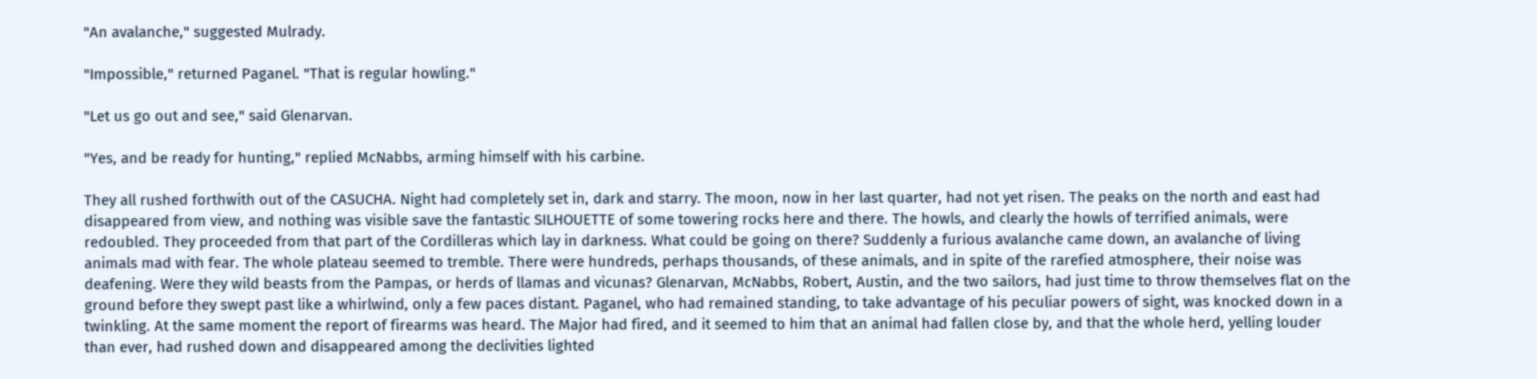"An avalanche," suggested Mulrady.

"Impossible," returned Paganel. "That is regular howling."

"Let us go out and see," said Glenarvan.

"Yes, and be ready for hunting," replied McNabbs, arming himself with his carbine.

They all rushed forthwith out of the CASUCHA. Night had completely set in, dark and starry. The moon, now in her last quarter, had not yet risen. The peaks on the north and east had disappeared from view, and nothing was visible save the fantastic SILHOUETTE of some towering rocks here and there. The howls, and clearly the howls of terrified animals, were redoubled. They proceeded from that part of the Cordilleras which lay in darkness. What could be going on there? Suddenly a furious avalanche came down, an avalanche of living animals mad with fear. The whole plateau seemed to tremble. There were hundreds, perhaps thousands, of these animals, and in spite of the rarefied atmosphere, their noise was deafening. Were they wild beasts from the Pampas, or herds of llamas and vicunas? Glenarvan, McNabbs, Robert, Austin, and the two sailors, had just time to throw themselves flat on the ground before they swept past like a whirlwind, only a few paces distant. Paganel, who had remained standing, to take advantage of his peculiar powers of sight, was knocked down in a twinkling. At the same moment the report of firearms was heard. The Major had fired, and it seemed to him that an animal had fallen close by, and that the whole herd, yelling louder than ever, had rushed down and disappeared among the declivities lighted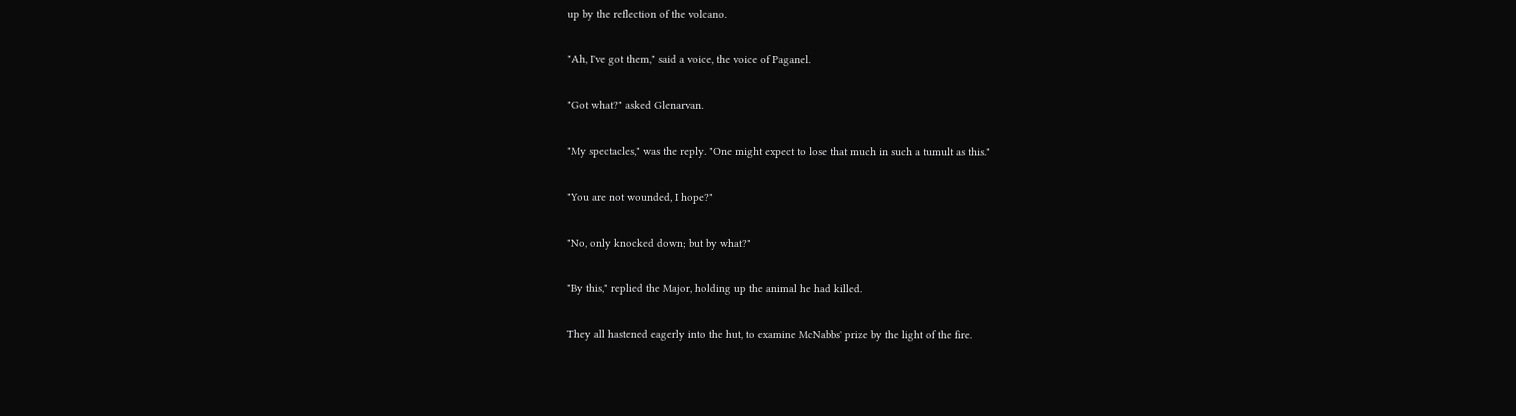up by the reflection of the volcano.

"Ah, I've got them," said a voice, the voice of Paganel.

"Got what?" asked Glenarvan.

"My spectacles," was the reply. "One might expect to lose that much in such a tumult as this."

"You are not wounded, I hope?"

"No, only knocked down; but by what?"

"By this," replied the Major, holding up the animal he had killed.

They all hastened eagerly into the hut, to examine McNabbs' prize by the light of the fire.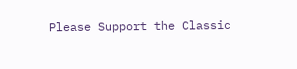Please Support the Classic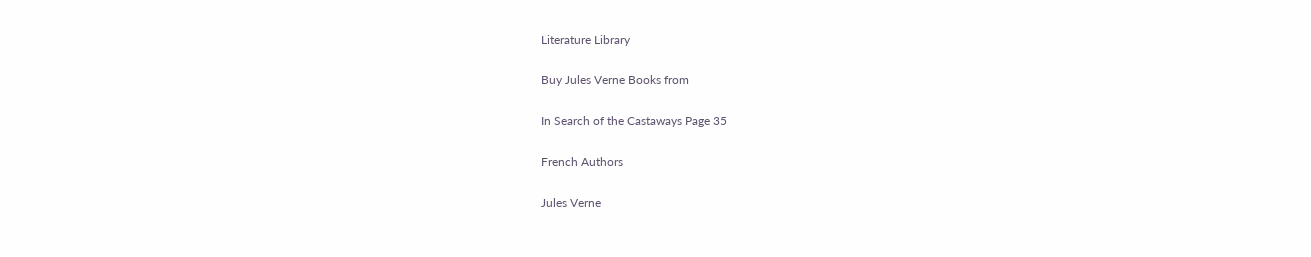Literature Library

Buy Jules Verne Books from

In Search of the Castaways Page 35

French Authors

Jules Verne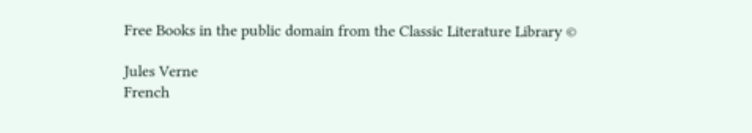Free Books in the public domain from the Classic Literature Library ©

Jules Verne
French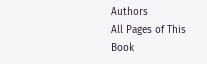Authors
All Pages of This Book